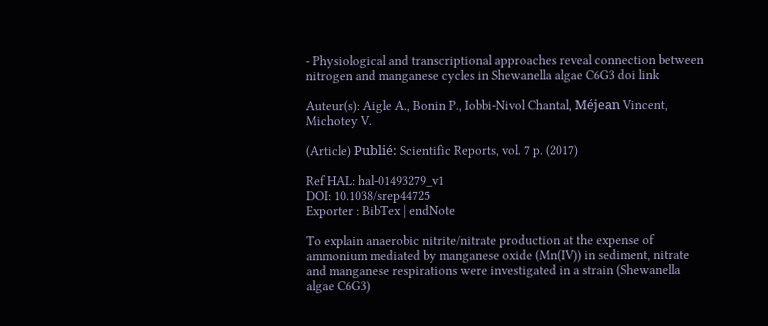- Physiological and transcriptional approaches reveal connection between nitrogen and manganese cycles in Shewanella algae C6G3 doi link

Auteur(s): Aigle A., Bonin P., Iobbi-Nivol Chantal, Méjean Vincent, Michotey V.

(Article) Publié: Scientific Reports, vol. 7 p. (2017)

Ref HAL: hal-01493279_v1
DOI: 10.1038/srep44725
Exporter : BibTex | endNote

To explain anaerobic nitrite/nitrate production at the expense of ammonium mediated by manganese oxide (Mn(IV)) in sediment, nitrate and manganese respirations were investigated in a strain (Shewanella algae C6G3)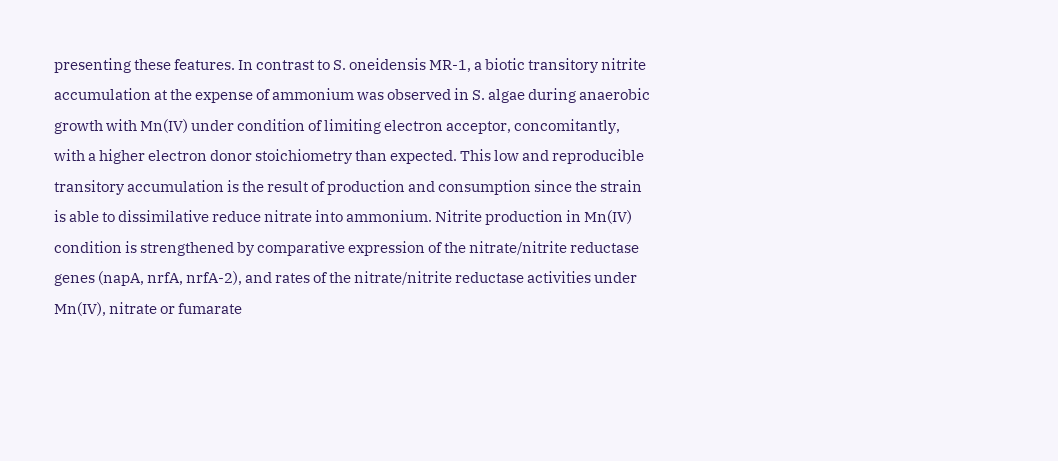presenting these features. In contrast to S. oneidensis MR-1, a biotic transitory nitrite accumulation at the expense of ammonium was observed in S. algae during anaerobic growth with Mn(IV) under condition of limiting electron acceptor, concomitantly, with a higher electron donor stoichiometry than expected. This low and reproducible transitory accumulation is the result of production and consumption since the strain is able to dissimilative reduce nitrate into ammonium. Nitrite production in Mn(IV) condition is strengthened by comparative expression of the nitrate/nitrite reductase genes (napA, nrfA, nrfA-2), and rates of the nitrate/nitrite reductase activities under Mn(IV), nitrate or fumarate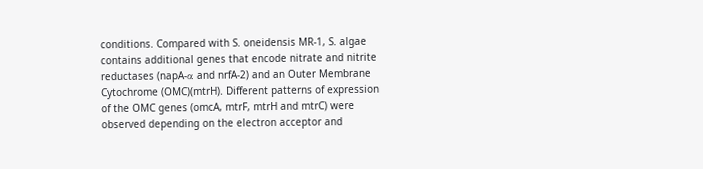conditions. Compared with S. oneidensis MR-1, S. algae contains additional genes that encode nitrate and nitrite reductases (napA-α and nrfA-2) and an Outer Membrane Cytochrome (OMC)(mtrH). Different patterns of expression of the OMC genes (omcA, mtrF, mtrH and mtrC) were observed depending on the electron acceptor and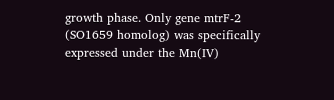growth phase. Only gene mtrF-2 (SO1659 homolog) was specifically expressed under the Mn(IV)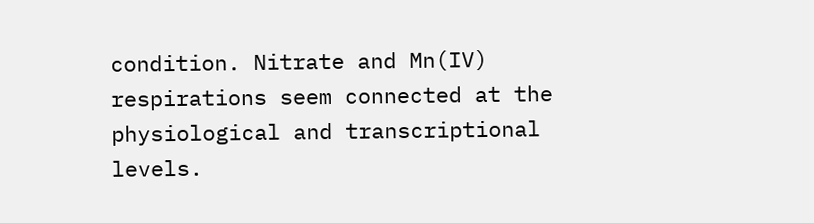condition. Nitrate and Mn(IV) respirations seem connected at the physiological and transcriptional levels.